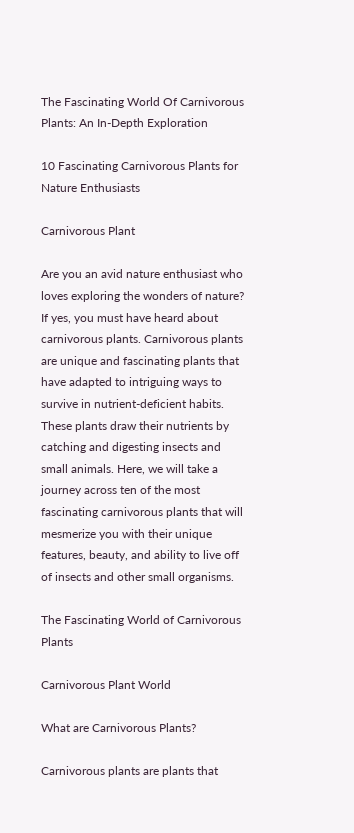The Fascinating World Of Carnivorous Plants: An In-Depth Exploration

10 Fascinating Carnivorous Plants for Nature Enthusiasts

Carnivorous Plant

Are you an avid nature enthusiast who loves exploring the wonders of nature? If yes, you must have heard about carnivorous plants. Carnivorous plants are unique and fascinating plants that have adapted to intriguing ways to survive in nutrient-deficient habits. These plants draw their nutrients by catching and digesting insects and small animals. Here, we will take a journey across ten of the most fascinating carnivorous plants that will mesmerize you with their unique features, beauty, and ability to live off of insects and other small organisms.

The Fascinating World of Carnivorous Plants

Carnivorous Plant World

What are Carnivorous Plants?

Carnivorous plants are plants that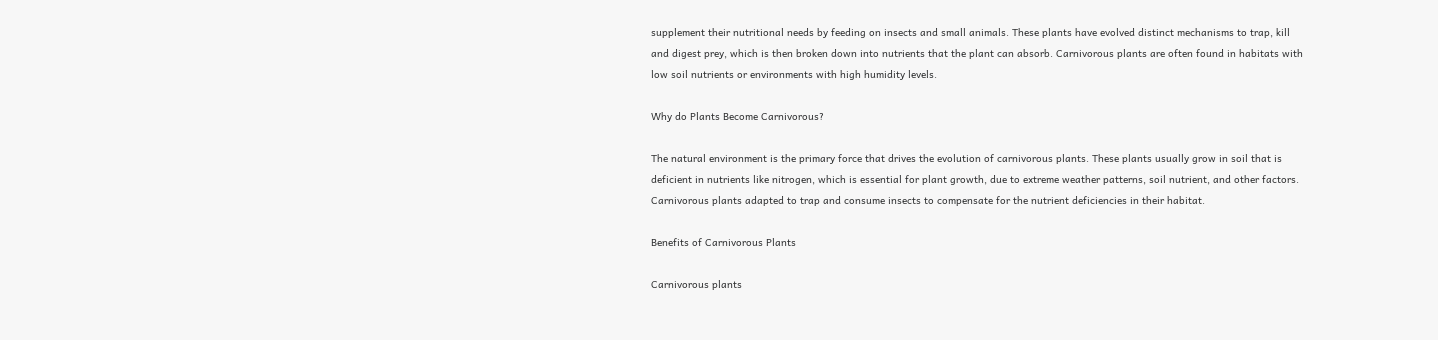supplement their nutritional needs by feeding on insects and small animals. These plants have evolved distinct mechanisms to trap, kill and digest prey, which is then broken down into nutrients that the plant can absorb. Carnivorous plants are often found in habitats with low soil nutrients or environments with high humidity levels.

Why do Plants Become Carnivorous?

The natural environment is the primary force that drives the evolution of carnivorous plants. These plants usually grow in soil that is deficient in nutrients like nitrogen, which is essential for plant growth, due to extreme weather patterns, soil nutrient, and other factors. Carnivorous plants adapted to trap and consume insects to compensate for the nutrient deficiencies in their habitat.

Benefits of Carnivorous Plants

Carnivorous plants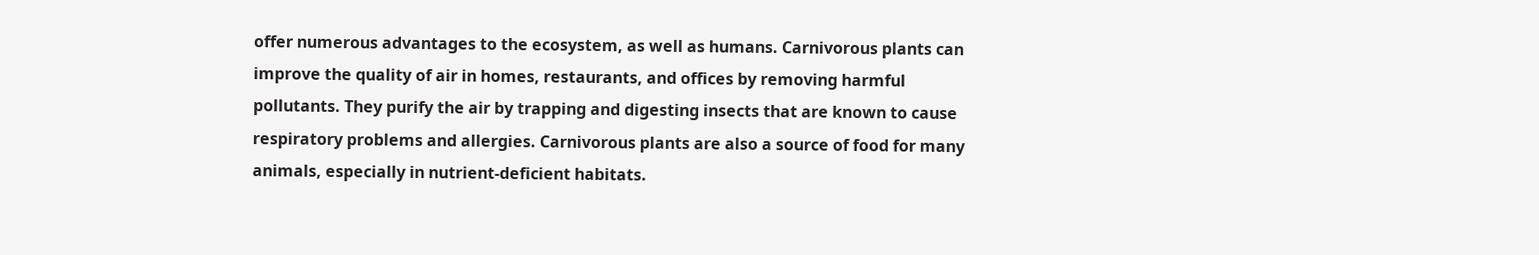offer numerous advantages to the ecosystem, as well as humans. Carnivorous plants can improve the quality of air in homes, restaurants, and offices by removing harmful pollutants. They purify the air by trapping and digesting insects that are known to cause respiratory problems and allergies. Carnivorous plants are also a source of food for many animals, especially in nutrient-deficient habitats.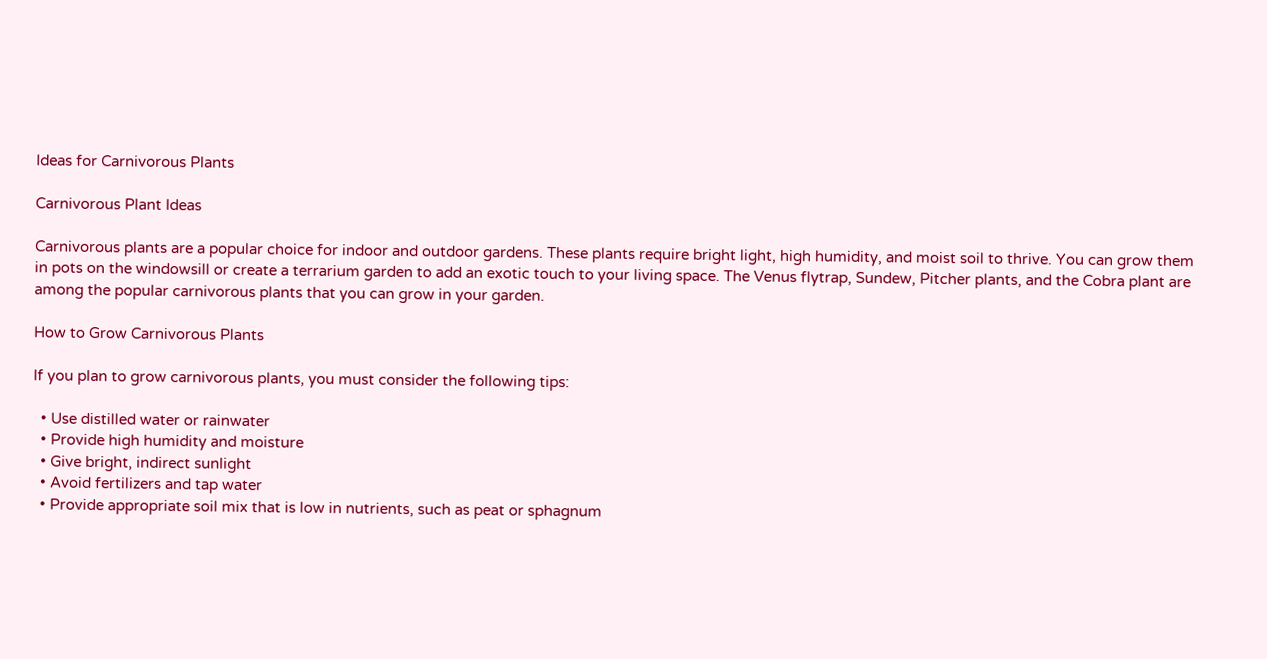Ideas for Carnivorous Plants

Carnivorous Plant Ideas

Carnivorous plants are a popular choice for indoor and outdoor gardens. These plants require bright light, high humidity, and moist soil to thrive. You can grow them in pots on the windowsill or create a terrarium garden to add an exotic touch to your living space. The Venus flytrap, Sundew, Pitcher plants, and the Cobra plant are among the popular carnivorous plants that you can grow in your garden.

How to Grow Carnivorous Plants

If you plan to grow carnivorous plants, you must consider the following tips:

  • Use distilled water or rainwater
  • Provide high humidity and moisture
  • Give bright, indirect sunlight
  • Avoid fertilizers and tap water
  • Provide appropriate soil mix that is low in nutrients, such as peat or sphagnum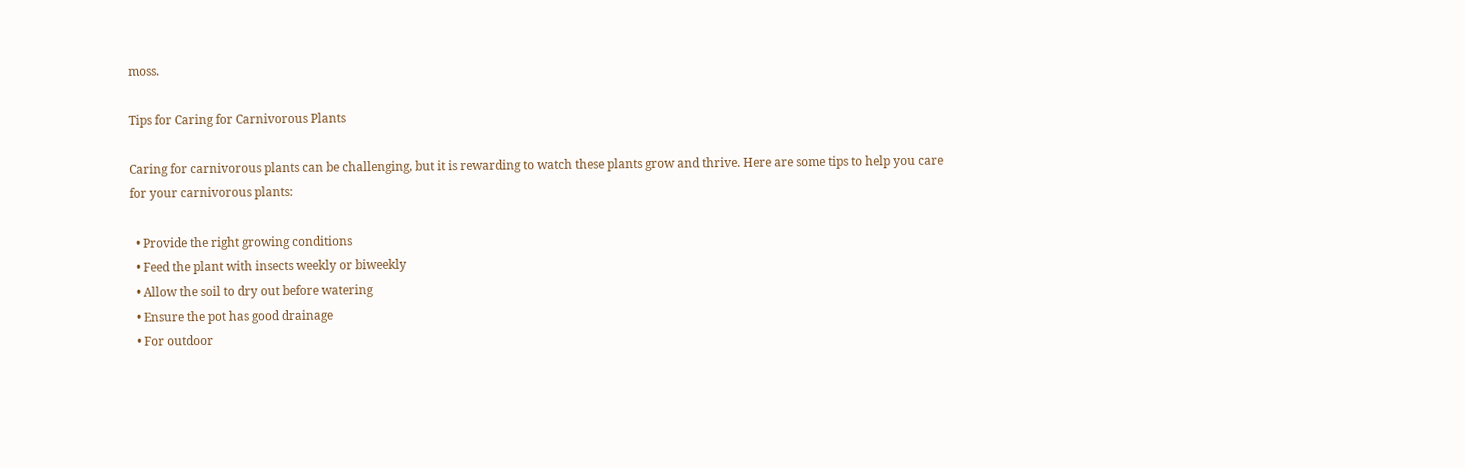moss.

Tips for Caring for Carnivorous Plants

Caring for carnivorous plants can be challenging, but it is rewarding to watch these plants grow and thrive. Here are some tips to help you care for your carnivorous plants:

  • Provide the right growing conditions
  • Feed the plant with insects weekly or biweekly
  • Allow the soil to dry out before watering
  • Ensure the pot has good drainage
  • For outdoor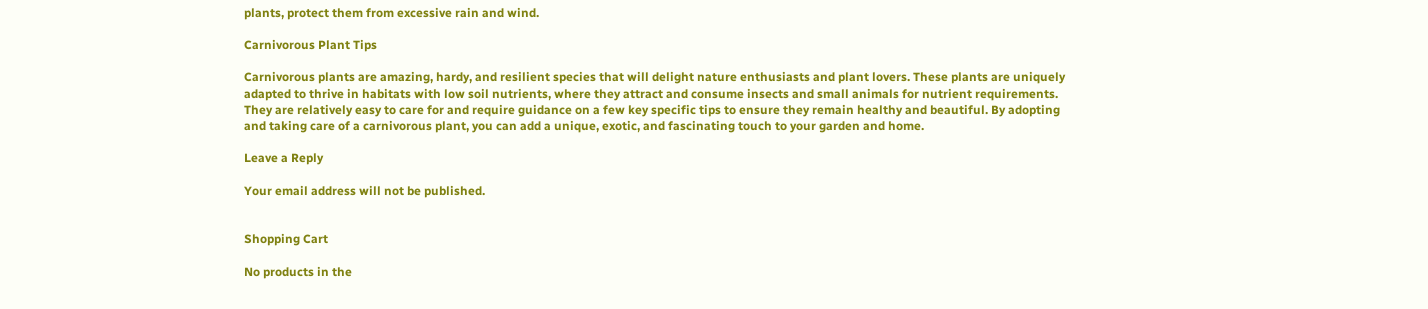plants, protect them from excessive rain and wind.

Carnivorous Plant Tips

Carnivorous plants are amazing, hardy, and resilient species that will delight nature enthusiasts and plant lovers. These plants are uniquely adapted to thrive in habitats with low soil nutrients, where they attract and consume insects and small animals for nutrient requirements. They are relatively easy to care for and require guidance on a few key specific tips to ensure they remain healthy and beautiful. By adopting and taking care of a carnivorous plant, you can add a unique, exotic, and fascinating touch to your garden and home.

Leave a Reply

Your email address will not be published.


Shopping Cart

No products in the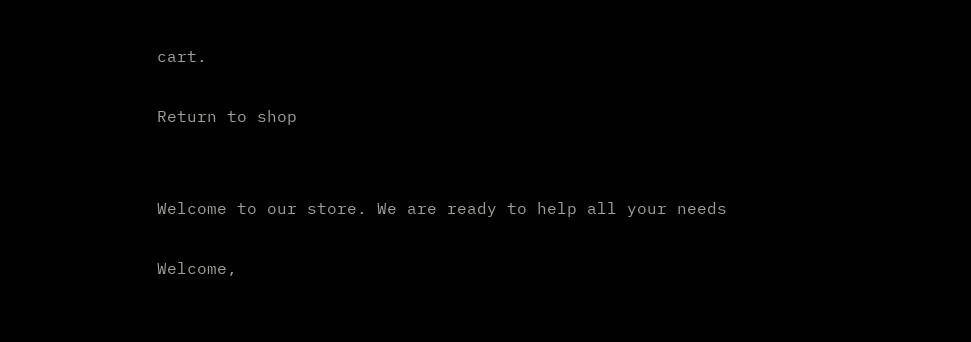cart.

Return to shop


Welcome to our store. We are ready to help all your needs

Welcome,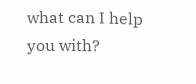what can I help you with?